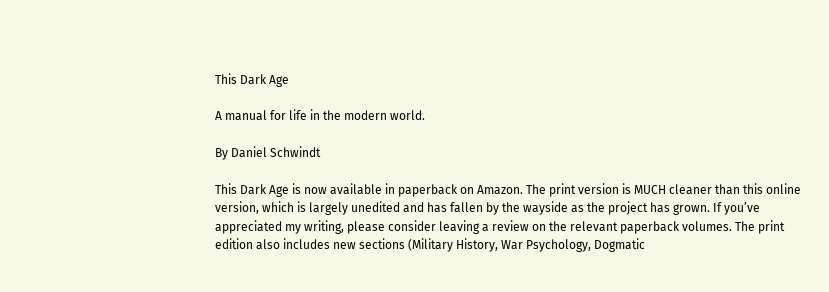This Dark Age

A manual for life in the modern world.

By Daniel Schwindt

This Dark Age is now available in paperback on Amazon. The print version is MUCH cleaner than this online version, which is largely unedited and has fallen by the wayside as the project has grown. If you’ve appreciated my writing, please consider leaving a review on the relevant paperback volumes. The print edition also includes new sections (Military History, War Psychology, Dogmatic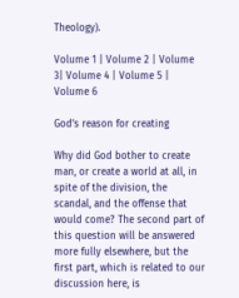Theology).

Volume 1 | Volume 2 | Volume 3| Volume 4 | Volume 5 | Volume 6

God’s reason for creating

Why did God bother to create man, or create a world at all, in spite of the division, the scandal, and the offense that would come? The second part of this question will be answered more fully elsewhere, but the first part, which is related to our discussion here, is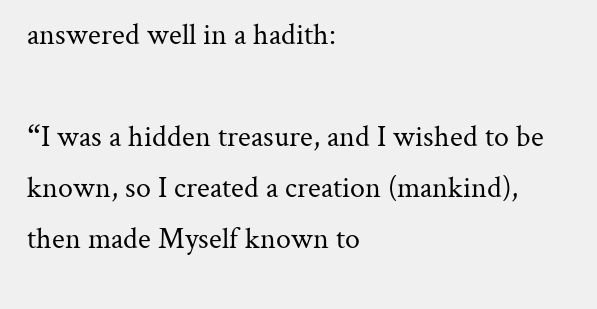answered well in a hadith:

“I was a hidden treasure, and I wished to be known, so I created a creation (mankind), then made Myself known to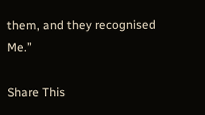them, and they recognised Me.”

Share This